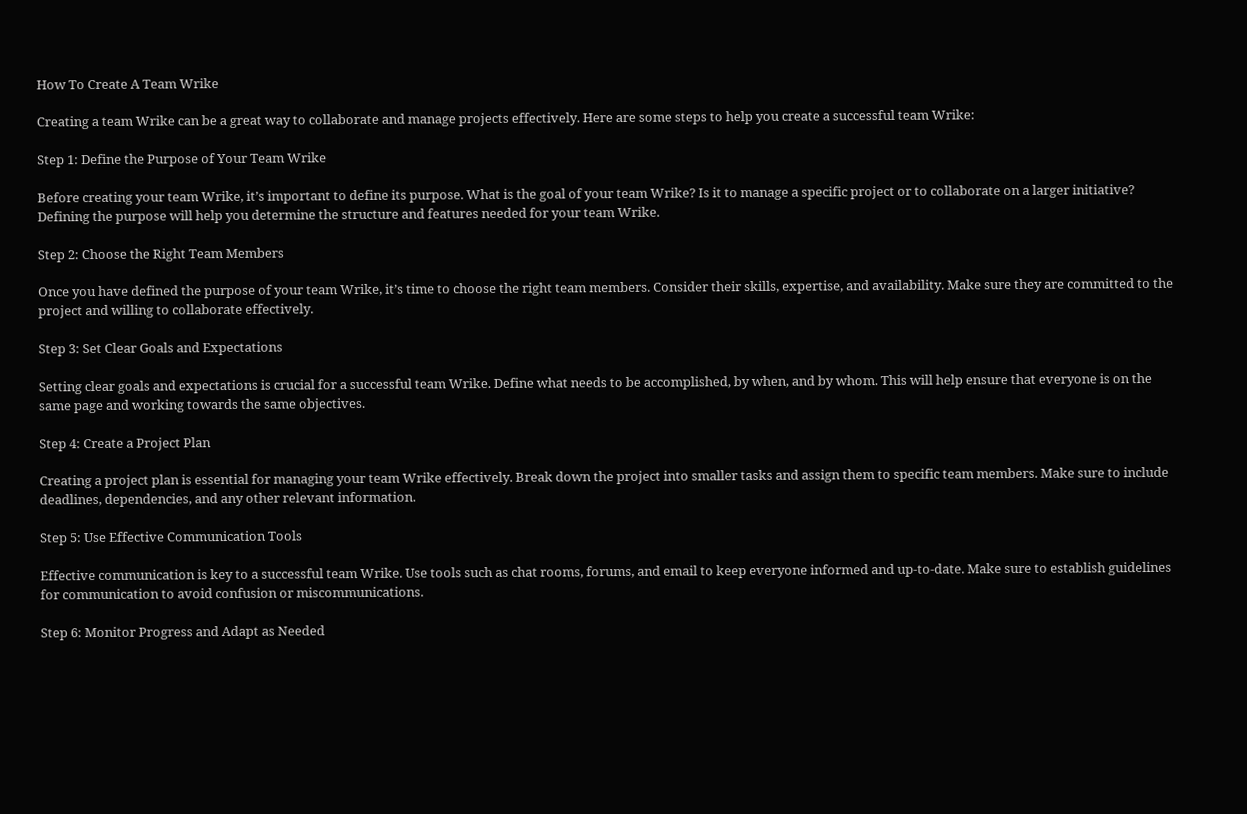How To Create A Team Wrike

Creating a team Wrike can be a great way to collaborate and manage projects effectively. Here are some steps to help you create a successful team Wrike:

Step 1: Define the Purpose of Your Team Wrike

Before creating your team Wrike, it’s important to define its purpose. What is the goal of your team Wrike? Is it to manage a specific project or to collaborate on a larger initiative? Defining the purpose will help you determine the structure and features needed for your team Wrike.

Step 2: Choose the Right Team Members

Once you have defined the purpose of your team Wrike, it’s time to choose the right team members. Consider their skills, expertise, and availability. Make sure they are committed to the project and willing to collaborate effectively.

Step 3: Set Clear Goals and Expectations

Setting clear goals and expectations is crucial for a successful team Wrike. Define what needs to be accomplished, by when, and by whom. This will help ensure that everyone is on the same page and working towards the same objectives.

Step 4: Create a Project Plan

Creating a project plan is essential for managing your team Wrike effectively. Break down the project into smaller tasks and assign them to specific team members. Make sure to include deadlines, dependencies, and any other relevant information.

Step 5: Use Effective Communication Tools

Effective communication is key to a successful team Wrike. Use tools such as chat rooms, forums, and email to keep everyone informed and up-to-date. Make sure to establish guidelines for communication to avoid confusion or miscommunications.

Step 6: Monitor Progress and Adapt as Needed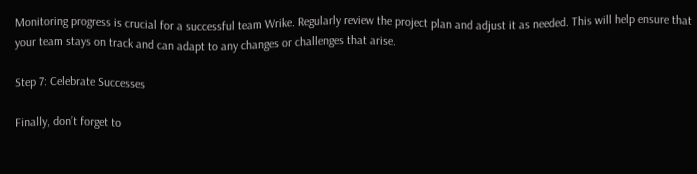Monitoring progress is crucial for a successful team Wrike. Regularly review the project plan and adjust it as needed. This will help ensure that your team stays on track and can adapt to any changes or challenges that arise.

Step 7: Celebrate Successes

Finally, don’t forget to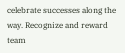celebrate successes along the way. Recognize and reward team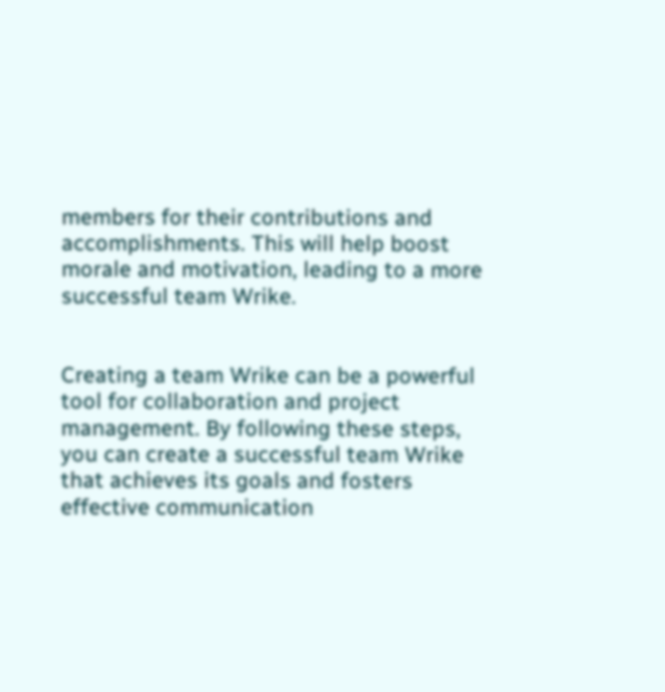members for their contributions and accomplishments. This will help boost morale and motivation, leading to a more successful team Wrike.


Creating a team Wrike can be a powerful tool for collaboration and project management. By following these steps, you can create a successful team Wrike that achieves its goals and fosters effective communication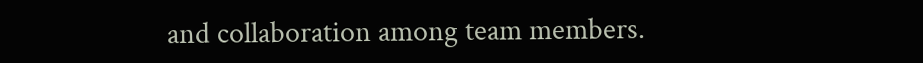and collaboration among team members.